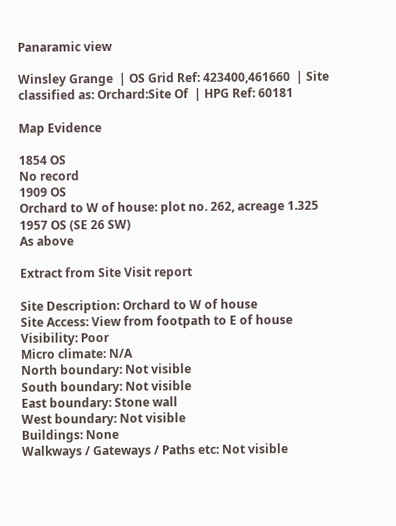Panaramic view

Winsley Grange  | OS Grid Ref: 423400,461660  | Site classified as: Orchard:Site Of  | HPG Ref: 60181

Map Evidence

1854 OS
No record
1909 OS
Orchard to W of house: plot no. 262, acreage 1.325
1957 OS (SE 26 SW)
As above

Extract from Site Visit report

Site Description: Orchard to W of house
Site Access: View from footpath to E of house
Visibility: Poor
Micro climate: N/A
North boundary: Not visible
South boundary: Not visible
East boundary: Stone wall
West boundary: Not visible
Buildings: None
Walkways / Gateways / Paths etc: Not visible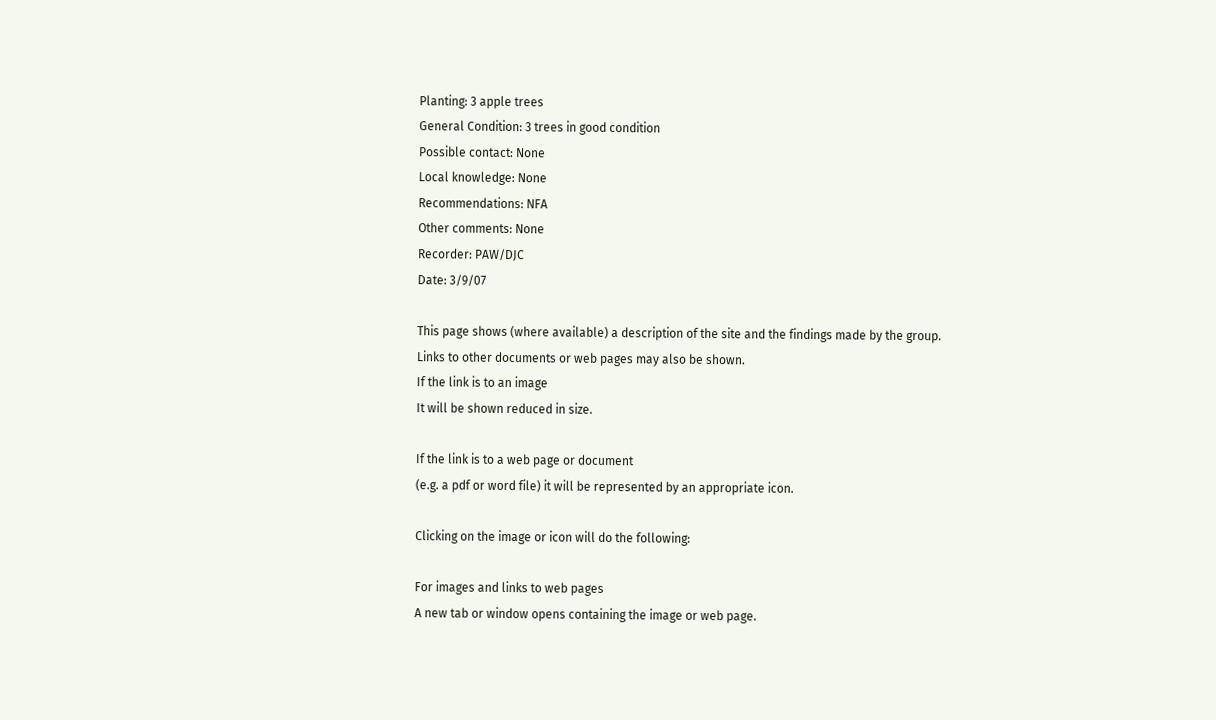Planting: 3 apple trees
General Condition: 3 trees in good condition
Possible contact: None
Local knowledge: None
Recommendations: NFA
Other comments: None
Recorder: PAW/DJC
Date: 3/9/07

This page shows (where available) a description of the site and the findings made by the group.
Links to other documents or web pages may also be shown.
If the link is to an image
It will be shown reduced in size.

If the link is to a web page or document
(e.g. a pdf or word file) it will be represented by an appropriate icon.

Clicking on the image or icon will do the following:

For images and links to web pages
A new tab or window opens containing the image or web page.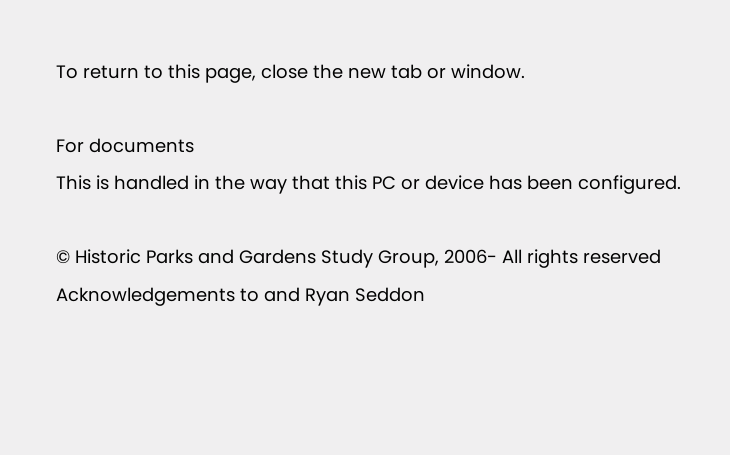To return to this page, close the new tab or window.

For documents
This is handled in the way that this PC or device has been configured.

© Historic Parks and Gardens Study Group, 2006- All rights reserved
Acknowledgements to and Ryan Seddon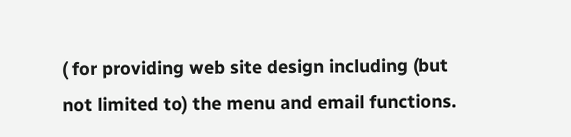( for providing web site design including (but not limited to) the menu and email functions.